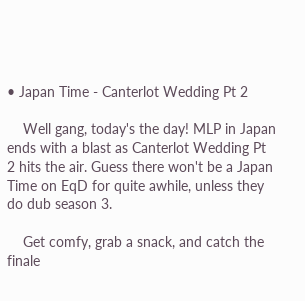• Japan Time - Canterlot Wedding Pt 2

    Well gang, today's the day! MLP in Japan ends with a blast as Canterlot Wedding Pt 2 hits the air. Guess there won't be a Japan Time on EqD for quite awhile, unless they do dub season 3.

    Get comfy, grab a snack, and catch the finale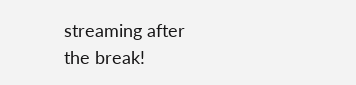streaming after the break!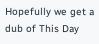Hopefully we get a dub of This Day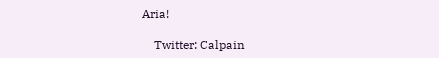Aria!

    Twitter: Calpain